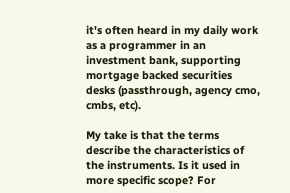it's often heard in my daily work as a programmer in an investment bank, supporting mortgage backed securities desks (passthrough, agency cmo, cmbs, etc).

My take is that the terms describe the characteristics of the instruments. Is it used in more specific scope? For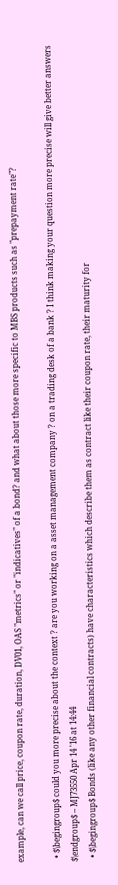example, can we call price, coupon rate, duration, DV01, OAS "metrics" or "indicatives" of a bond? and what about those more specific to MBS products such as "prepayment rate"?

  • $\begingroup$ could you more precise about the context ? are you working on a asset management company ? on a trading desk of a bank ? I think making your question more precise will give better answers $\endgroup$ – MJ73550 Apr 14 '16 at 14:44
  • $\begingroup$ Bonds (like any other financial contracts) have characteristics which describe them as contract like their coupon rate, their maturity for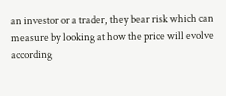an investor or a trader, they bear risk which can measure by looking at how the price will evolve according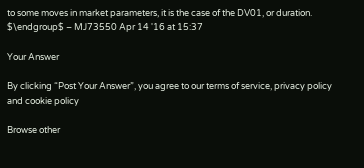to some moves in market parameters, it is the case of the DV01, or duration. $\endgroup$ – MJ73550 Apr 14 '16 at 15:37

Your Answer

By clicking “Post Your Answer”, you agree to our terms of service, privacy policy and cookie policy

Browse other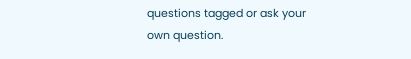questions tagged or ask your own question.